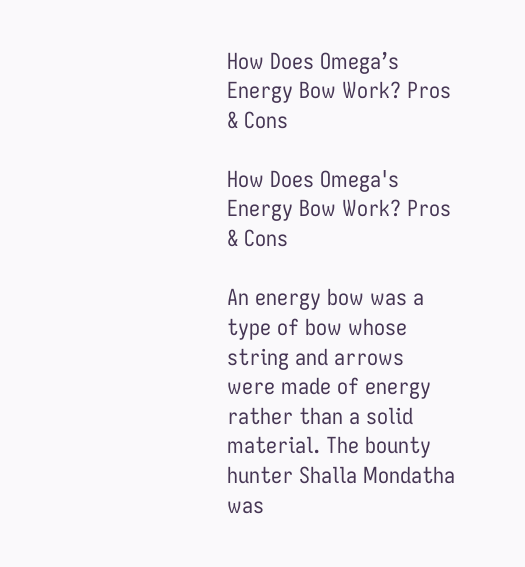How Does Omega’s Energy Bow Work? Pros & Cons

How Does Omega's Energy Bow Work? Pros & Cons

An energy bow was a type of bow whose string and arrows were made of energy rather than a solid material. The bounty hunter Shalla Mondatha was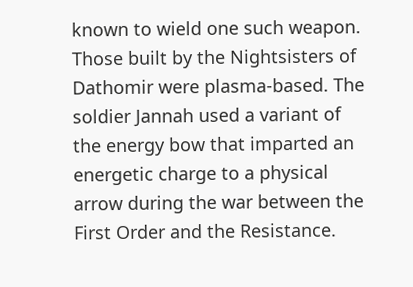known to wield one such weapon. Those built by the Nightsisters of Dathomir were plasma-based. The soldier Jannah used a variant of the energy bow that imparted an energetic charge to a physical arrow during the war between the First Order and the Resistance.